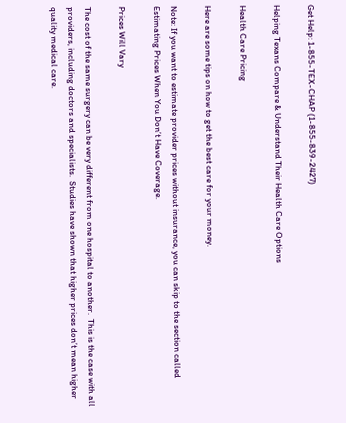Get Help: 1-855-TEX-CHAP (1-855-839-2427)

Helping Texans Compare & Understand Their Health Care Options

Health Care Pricing

Here are some tips on how to get the best care for your money.

Note: If you want to estimate provider prices without insurance, you can skip to the section called Estimating Prices When You Don’t Have Coverage.

Prices Will Vary

The cost of the same surgery can be very different from one hospital to another.  This is the case with all providers, including doctors and specialists.  Studies have shown that higher prices don’t mean higher quality medical care.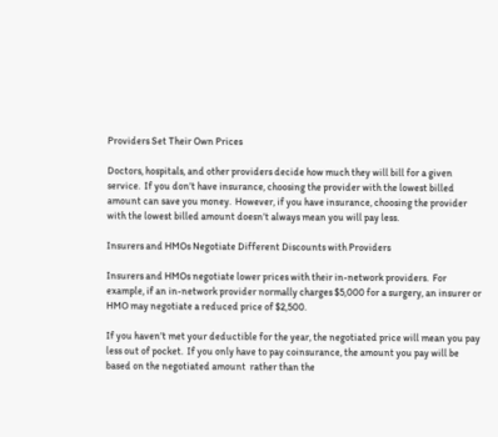Providers Set Their Own Prices

Doctors, hospitals, and other providers decide how much they will bill for a given service.  If you don’t have insurance, choosing the provider with the lowest billed amount can save you money.  However, if you have insurance, choosing the provider with the lowest billed amount doesn’t always mean you will pay less.

Insurers and HMOs Negotiate Different Discounts with Providers

Insurers and HMOs negotiate lower prices with their in-network providers.  For example, if an in-network provider normally charges $5,000 for a surgery, an insurer or HMO may negotiate a reduced price of $2,500.

If you haven’t met your deductible for the year, the negotiated price will mean you pay less out of pocket.  If you only have to pay coinsurance, the amount you pay will be based on the negotiated amount  rather than the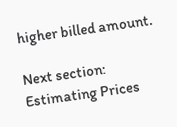higher billed amount.

Next section: Estimating Prices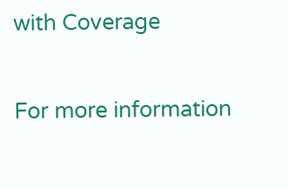with Coverage

For more information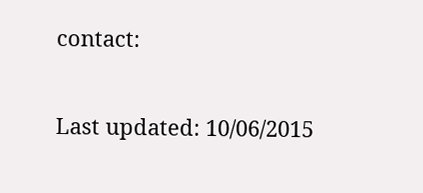contact:

Last updated: 10/06/2015